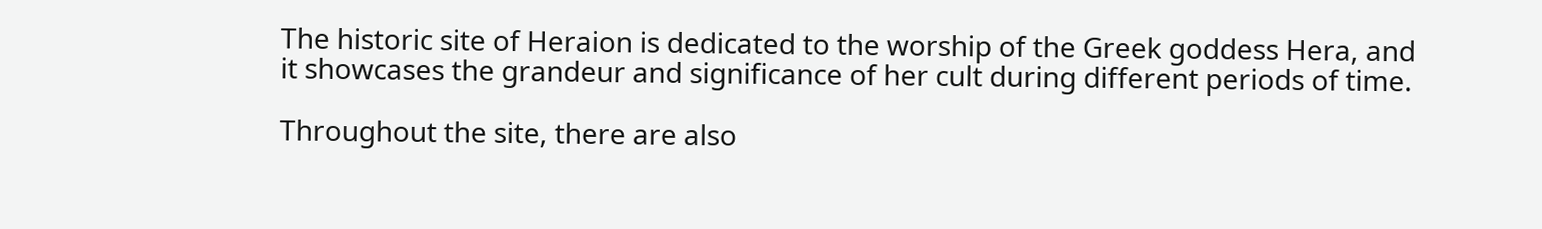The historic site of Heraion is dedicated to the worship of the Greek goddess Hera, and it showcases the grandeur and significance of her cult during different periods of time.

Throughout the site, there are also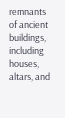remnants of ancient buildings, including houses, altars, and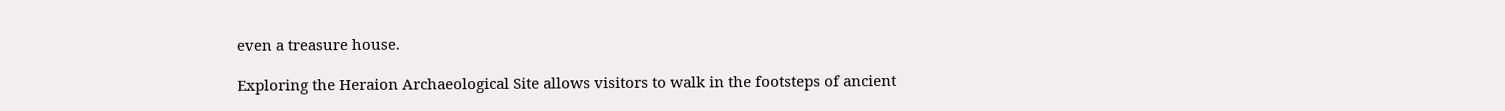even a treasure house.

Exploring the Heraion Archaeological Site allows visitors to walk in the footsteps of ancient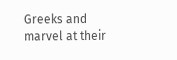Greeks and marvel at their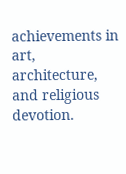achievements in art, architecture, and religious devotion.